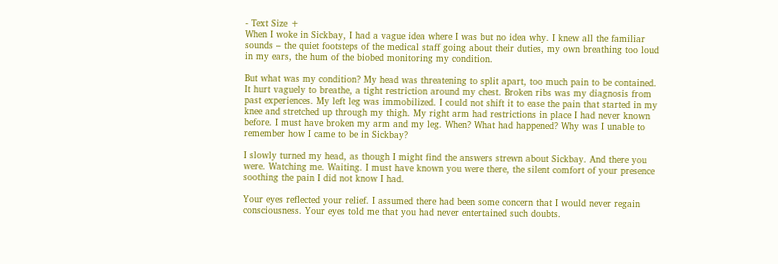- Text Size +
When I woke in Sickbay, I had a vague idea where I was but no idea why. I knew all the familiar sounds – the quiet footsteps of the medical staff going about their duties, my own breathing too loud in my ears, the hum of the biobed monitoring my condition.

But what was my condition? My head was threatening to split apart, too much pain to be contained. It hurt vaguely to breathe, a tight restriction around my chest. Broken ribs was my diagnosis from past experiences. My left leg was immobilized. I could not shift it to ease the pain that started in my knee and stretched up through my thigh. My right arm had restrictions in place I had never known before. I must have broken my arm and my leg. When? What had happened? Why was I unable to remember how I came to be in Sickbay?

I slowly turned my head, as though I might find the answers strewn about Sickbay. And there you were. Watching me. Waiting. I must have known you were there, the silent comfort of your presence soothing the pain I did not know I had.

Your eyes reflected your relief. I assumed there had been some concern that I would never regain consciousness. Your eyes told me that you had never entertained such doubts.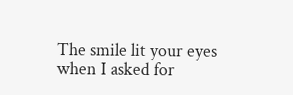The smile lit your eyes when I asked for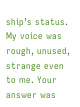ship’s status. My voice was rough, unused, strange even to me. Your answer was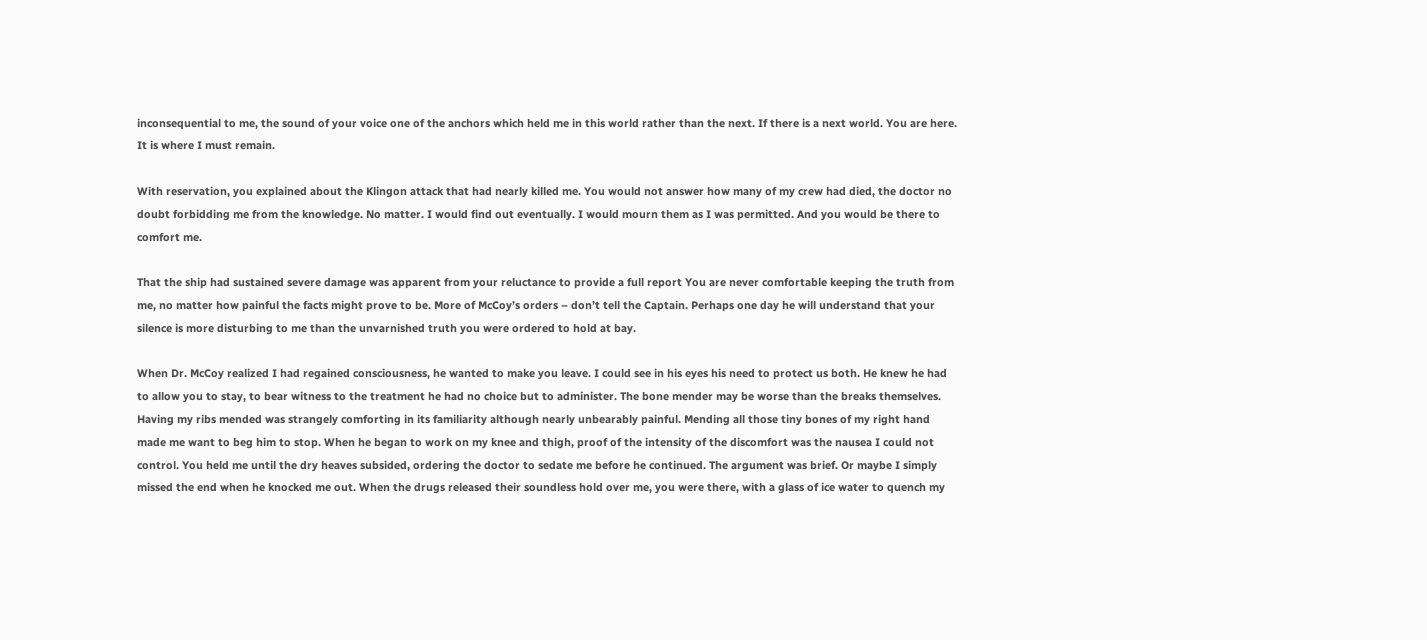inconsequential to me, the sound of your voice one of the anchors which held me in this world rather than the next. If there is a next world. You are here. It is where I must remain.

With reservation, you explained about the Klingon attack that had nearly killed me. You would not answer how many of my crew had died, the doctor no doubt forbidding me from the knowledge. No matter. I would find out eventually. I would mourn them as I was permitted. And you would be there to comfort me.

That the ship had sustained severe damage was apparent from your reluctance to provide a full report You are never comfortable keeping the truth from me, no matter how painful the facts might prove to be. More of McCoy’s orders – don’t tell the Captain. Perhaps one day he will understand that your silence is more disturbing to me than the unvarnished truth you were ordered to hold at bay.

When Dr. McCoy realized I had regained consciousness, he wanted to make you leave. I could see in his eyes his need to protect us both. He knew he had to allow you to stay, to bear witness to the treatment he had no choice but to administer. The bone mender may be worse than the breaks themselves. Having my ribs mended was strangely comforting in its familiarity although nearly unbearably painful. Mending all those tiny bones of my right hand made me want to beg him to stop. When he began to work on my knee and thigh, proof of the intensity of the discomfort was the nausea I could not control. You held me until the dry heaves subsided, ordering the doctor to sedate me before he continued. The argument was brief. Or maybe I simply missed the end when he knocked me out. When the drugs released their soundless hold over me, you were there, with a glass of ice water to quench my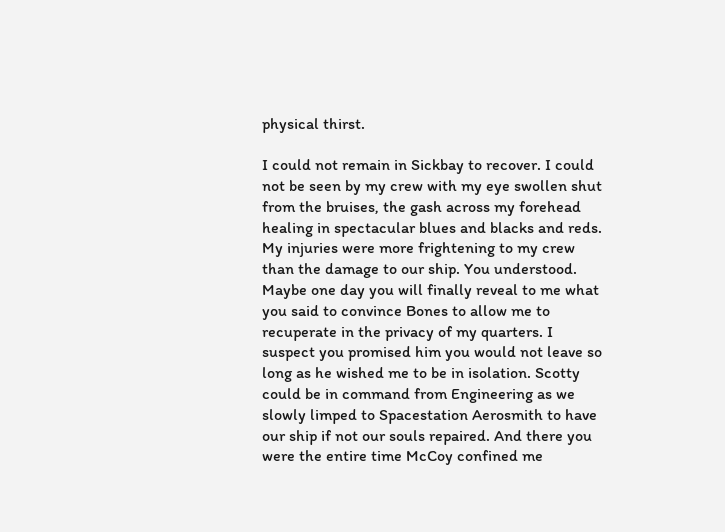physical thirst.

I could not remain in Sickbay to recover. I could not be seen by my crew with my eye swollen shut from the bruises, the gash across my forehead healing in spectacular blues and blacks and reds. My injuries were more frightening to my crew than the damage to our ship. You understood. Maybe one day you will finally reveal to me what you said to convince Bones to allow me to recuperate in the privacy of my quarters. I suspect you promised him you would not leave so long as he wished me to be in isolation. Scotty could be in command from Engineering as we slowly limped to Spacestation Aerosmith to have our ship if not our souls repaired. And there you were the entire time McCoy confined me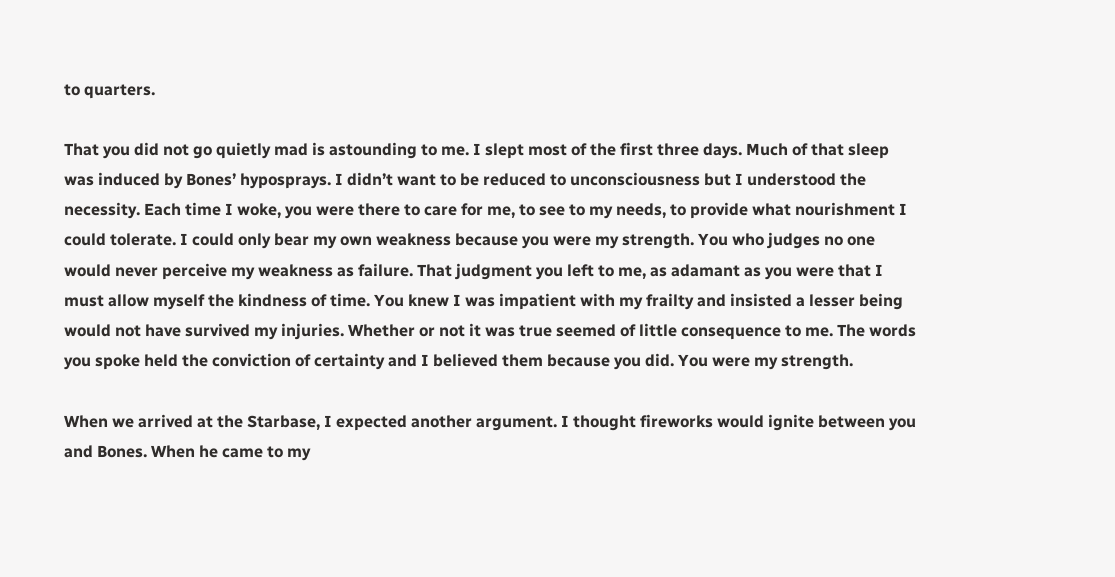to quarters.

That you did not go quietly mad is astounding to me. I slept most of the first three days. Much of that sleep was induced by Bones’ hyposprays. I didn’t want to be reduced to unconsciousness but I understood the necessity. Each time I woke, you were there to care for me, to see to my needs, to provide what nourishment I could tolerate. I could only bear my own weakness because you were my strength. You who judges no one would never perceive my weakness as failure. That judgment you left to me, as adamant as you were that I must allow myself the kindness of time. You knew I was impatient with my frailty and insisted a lesser being would not have survived my injuries. Whether or not it was true seemed of little consequence to me. The words you spoke held the conviction of certainty and I believed them because you did. You were my strength.

When we arrived at the Starbase, I expected another argument. I thought fireworks would ignite between you and Bones. When he came to my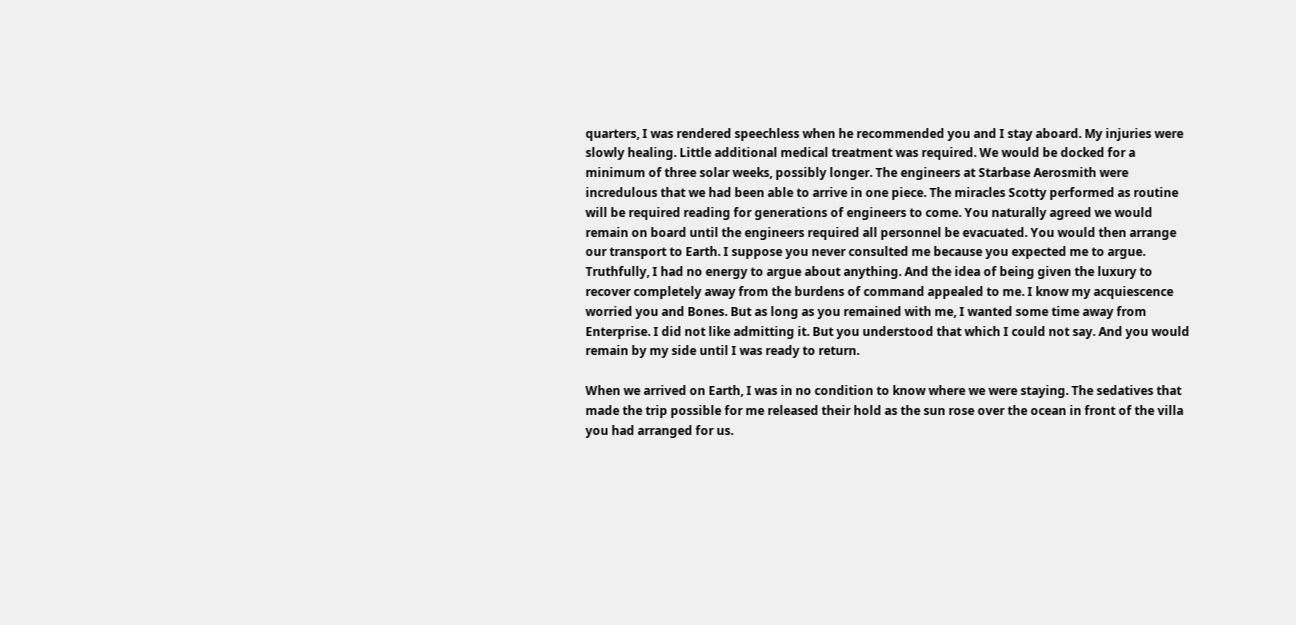quarters, I was rendered speechless when he recommended you and I stay aboard. My injuries were slowly healing. Little additional medical treatment was required. We would be docked for a minimum of three solar weeks, possibly longer. The engineers at Starbase Aerosmith were incredulous that we had been able to arrive in one piece. The miracles Scotty performed as routine will be required reading for generations of engineers to come. You naturally agreed we would remain on board until the engineers required all personnel be evacuated. You would then arrange our transport to Earth. I suppose you never consulted me because you expected me to argue. Truthfully, I had no energy to argue about anything. And the idea of being given the luxury to recover completely away from the burdens of command appealed to me. I know my acquiescence worried you and Bones. But as long as you remained with me, I wanted some time away from Enterprise. I did not like admitting it. But you understood that which I could not say. And you would remain by my side until I was ready to return.

When we arrived on Earth, I was in no condition to know where we were staying. The sedatives that made the trip possible for me released their hold as the sun rose over the ocean in front of the villa you had arranged for us.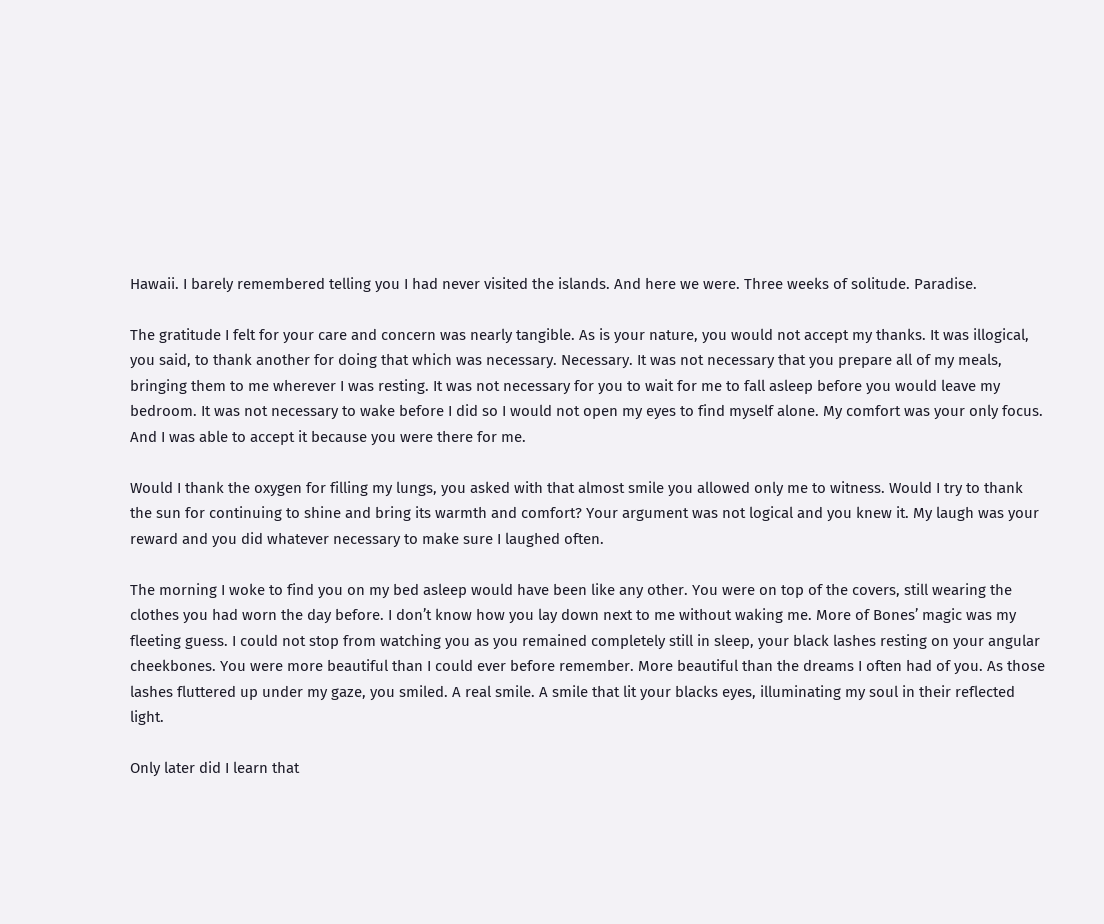Hawaii. I barely remembered telling you I had never visited the islands. And here we were. Three weeks of solitude. Paradise.

The gratitude I felt for your care and concern was nearly tangible. As is your nature, you would not accept my thanks. It was illogical, you said, to thank another for doing that which was necessary. Necessary. It was not necessary that you prepare all of my meals, bringing them to me wherever I was resting. It was not necessary for you to wait for me to fall asleep before you would leave my bedroom. It was not necessary to wake before I did so I would not open my eyes to find myself alone. My comfort was your only focus. And I was able to accept it because you were there for me.

Would I thank the oxygen for filling my lungs, you asked with that almost smile you allowed only me to witness. Would I try to thank the sun for continuing to shine and bring its warmth and comfort? Your argument was not logical and you knew it. My laugh was your reward and you did whatever necessary to make sure I laughed often.

The morning I woke to find you on my bed asleep would have been like any other. You were on top of the covers, still wearing the clothes you had worn the day before. I don’t know how you lay down next to me without waking me. More of Bones’ magic was my fleeting guess. I could not stop from watching you as you remained completely still in sleep, your black lashes resting on your angular cheekbones. You were more beautiful than I could ever before remember. More beautiful than the dreams I often had of you. As those lashes fluttered up under my gaze, you smiled. A real smile. A smile that lit your blacks eyes, illuminating my soul in their reflected light.

Only later did I learn that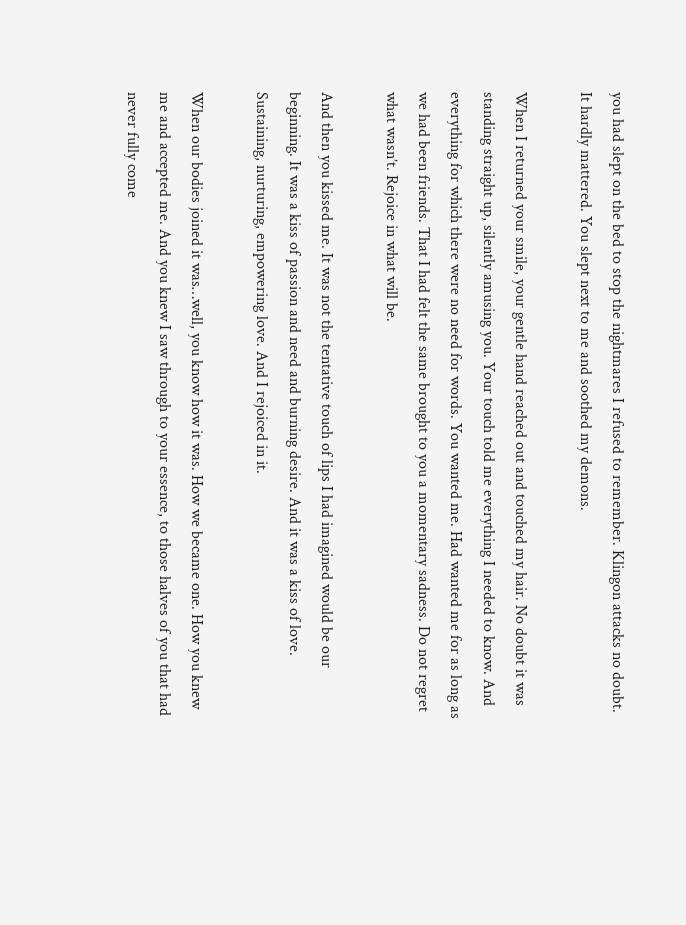you had slept on the bed to stop the nightmares I refused to remember. Klingon attacks no doubt. It hardly mattered. You slept next to me and soothed my demons.

When I returned your smile, your gentle hand reached out and touched my hair. No doubt it was standing straight up, silently amusing you. Your touch told me everything I needed to know. And everything for which there were no need for words. You wanted me. Had wanted me for as long as we had been friends. That I had felt the same brought to you a momentary sadness. Do not regret what wasn’t. Rejoice in what will be.

And then you kissed me. It was not the tentative touch of lips I had imagined would be our beginning. It was a kiss of passion and need and burning desire. And it was a kiss of love. Sustaining, nurturing, empowering love. And I rejoiced in it.

When our bodies joined it was…well, you know how it was. How we became one. How you knew me and accepted me. And you knew I saw through to your essence, to those halves of you that had never fully come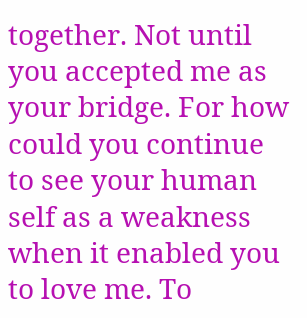together. Not until you accepted me as your bridge. For how could you continue to see your human self as a weakness when it enabled you to love me. To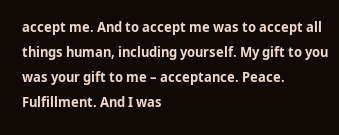accept me. And to accept me was to accept all things human, including yourself. My gift to you was your gift to me – acceptance. Peace. Fulfillment. And I was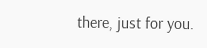there, just for you.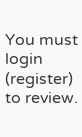You must login (register) to review.